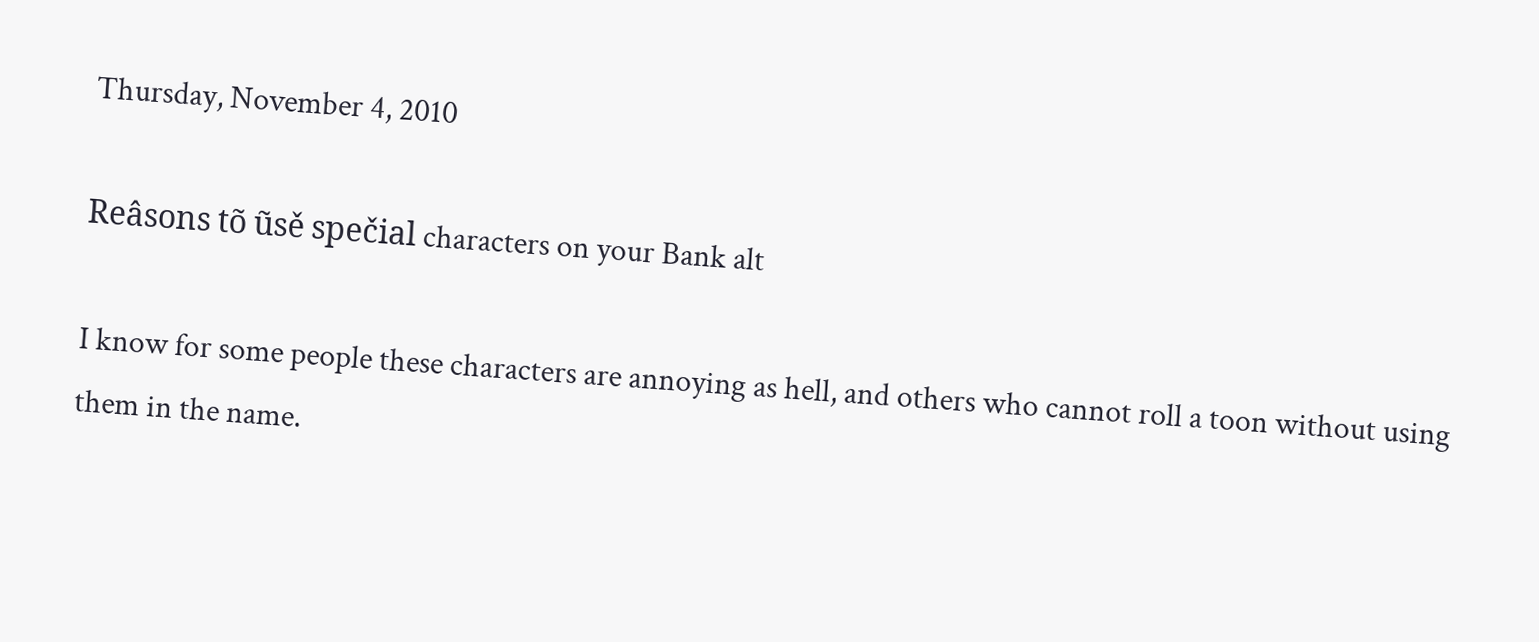Thursday, November 4, 2010

Reâsons tõ ũsě spečial characters on your Bank alt

I know for some people these characters are annoying as hell, and others who cannot roll a toon without using them in the name.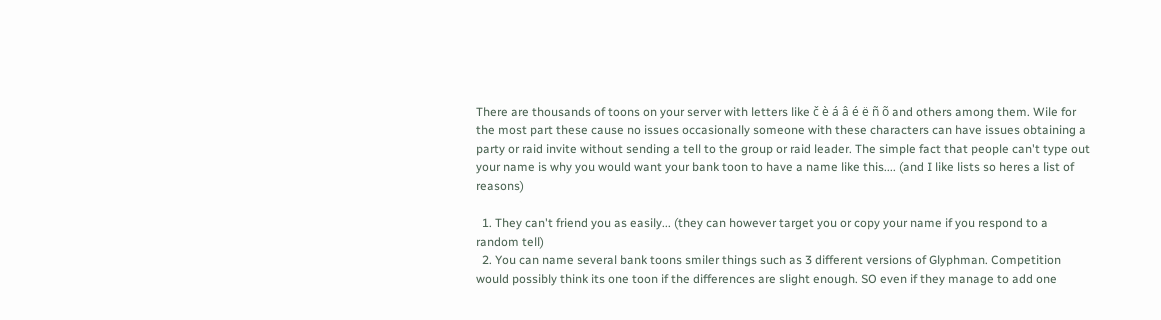There are thousands of toons on your server with letters like č è á â é ë ñ õ and others among them. Wile for the most part these cause no issues occasionally someone with these characters can have issues obtaining a party or raid invite without sending a tell to the group or raid leader. The simple fact that people can't type out your name is why you would want your bank toon to have a name like this.... (and I like lists so heres a list of reasons)

  1. They can't friend you as easily... (they can however target you or copy your name if you respond to a random tell)
  2. You can name several bank toons smiler things such as 3 different versions of Glyphman. Competition would possibly think its one toon if the differences are slight enough. SO even if they manage to add one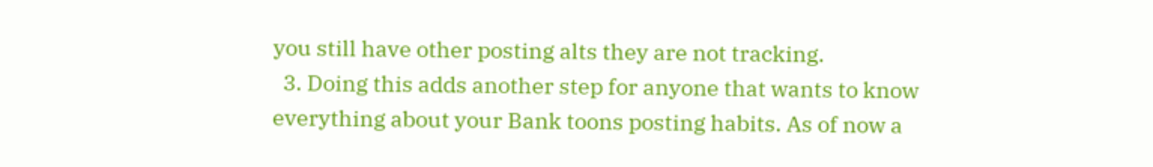you still have other posting alts they are not tracking.
  3. Doing this adds another step for anyone that wants to know everything about your Bank toons posting habits. As of now a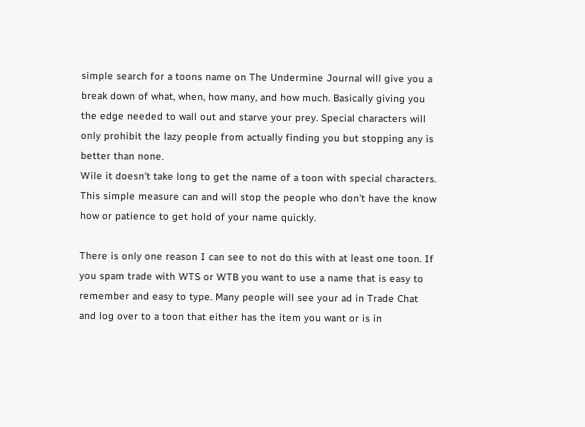simple search for a toons name on The Undermine Journal will give you a break down of what, when, how many, and how much. Basically giving you the edge needed to wall out and starve your prey. Special characters will only prohibit the lazy people from actually finding you but stopping any is better than none.
Wile it doesn't take long to get the name of a toon with special characters. This simple measure can and will stop the people who don't have the know how or patience to get hold of your name quickly.

There is only one reason I can see to not do this with at least one toon. If you spam trade with WTS or WTB you want to use a name that is easy to remember and easy to type. Many people will see your ad in Trade Chat and log over to a toon that either has the item you want or is in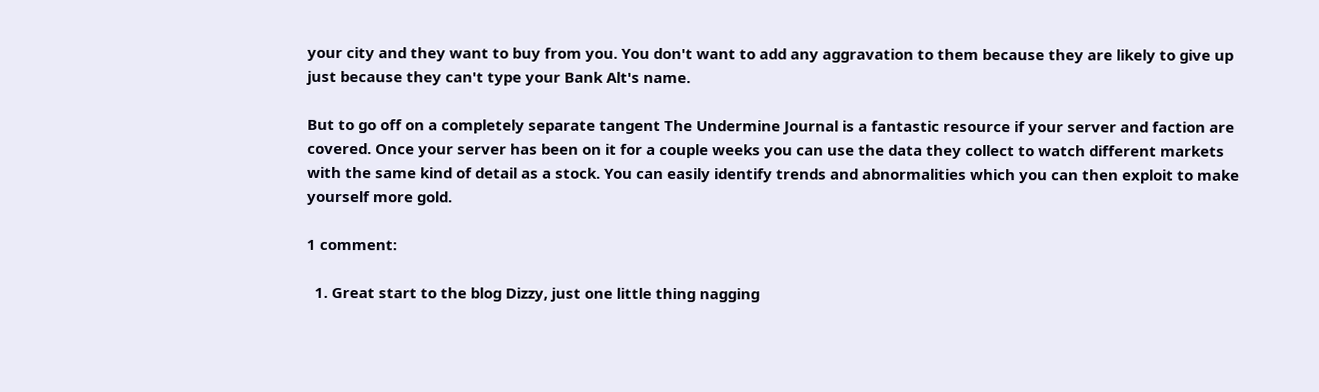your city and they want to buy from you. You don't want to add any aggravation to them because they are likely to give up just because they can't type your Bank Alt's name.

But to go off on a completely separate tangent The Undermine Journal is a fantastic resource if your server and faction are covered. Once your server has been on it for a couple weeks you can use the data they collect to watch different markets with the same kind of detail as a stock. You can easily identify trends and abnormalities which you can then exploit to make yourself more gold.

1 comment:

  1. Great start to the blog Dizzy, just one little thing nagging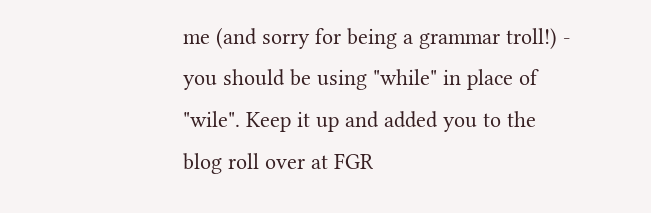me (and sorry for being a grammar troll!) - you should be using "while" in place of "wile". Keep it up and added you to the blog roll over at FGR